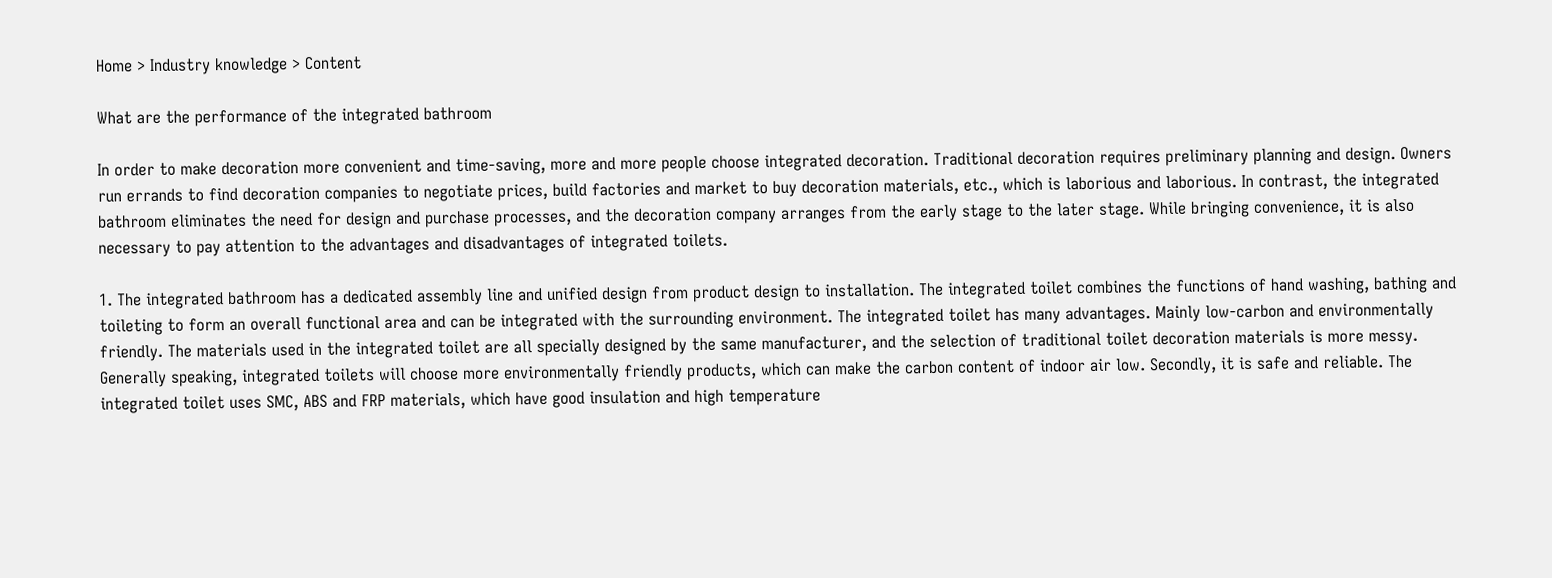Home > Industry knowledge > Content

What are the performance of the integrated bathroom

In order to make decoration more convenient and time-saving, more and more people choose integrated decoration. Traditional decoration requires preliminary planning and design. Owners run errands to find decoration companies to negotiate prices, build factories and market to buy decoration materials, etc., which is laborious and laborious. In contrast, the integrated bathroom eliminates the need for design and purchase processes, and the decoration company arranges from the early stage to the later stage. While bringing convenience, it is also necessary to pay attention to the advantages and disadvantages of integrated toilets.

1. The integrated bathroom has a dedicated assembly line and unified design from product design to installation. The integrated toilet combines the functions of hand washing, bathing and toileting to form an overall functional area and can be integrated with the surrounding environment. The integrated toilet has many advantages. Mainly low-carbon and environmentally friendly. The materials used in the integrated toilet are all specially designed by the same manufacturer, and the selection of traditional toilet decoration materials is more messy. Generally speaking, integrated toilets will choose more environmentally friendly products, which can make the carbon content of indoor air low. Secondly, it is safe and reliable. The integrated toilet uses SMC, ABS and FRP materials, which have good insulation and high temperature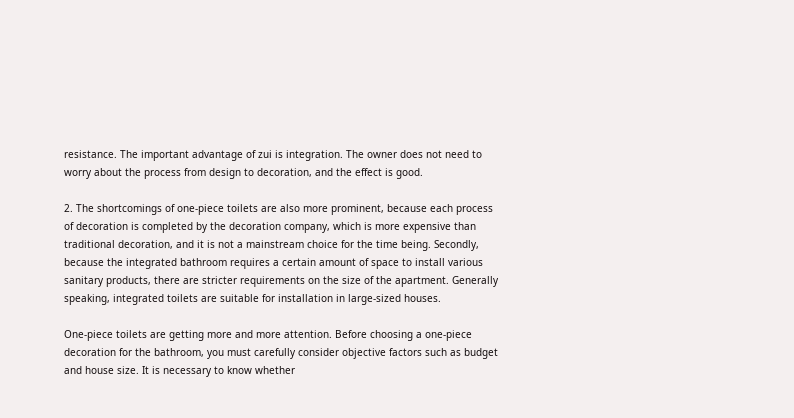resistance. The important advantage of zui is integration. The owner does not need to worry about the process from design to decoration, and the effect is good.

2. The shortcomings of one-piece toilets are also more prominent, because each process of decoration is completed by the decoration company, which is more expensive than traditional decoration, and it is not a mainstream choice for the time being. Secondly, because the integrated bathroom requires a certain amount of space to install various sanitary products, there are stricter requirements on the size of the apartment. Generally speaking, integrated toilets are suitable for installation in large-sized houses.

One-piece toilets are getting more and more attention. Before choosing a one-piece decoration for the bathroom, you must carefully consider objective factors such as budget and house size. It is necessary to know whether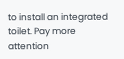to install an integrated toilet. Pay more attention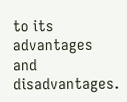to its advantages and disadvantages.